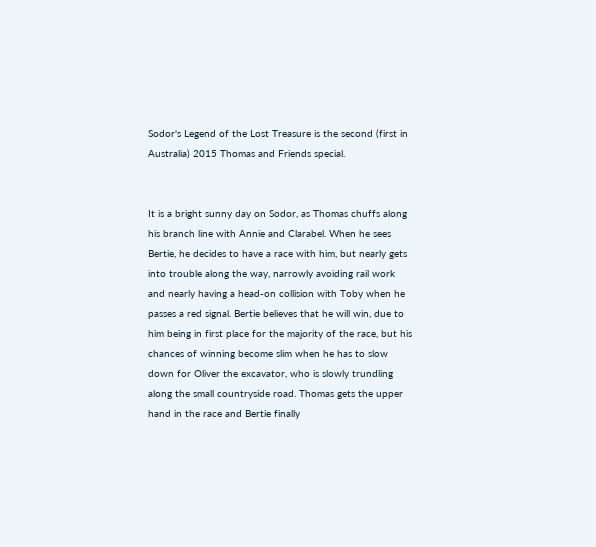Sodor's Legend of the Lost Treasure is the second (first in Australia) 2015 Thomas and Friends special.


It is a bright sunny day on Sodor, as Thomas chuffs along his branch line with Annie and Clarabel. When he sees Bertie, he decides to have a race with him, but nearly gets into trouble along the way, narrowly avoiding rail work and nearly having a head-on collision with Toby when he passes a red signal. Bertie believes that he will win, due to him being in first place for the majority of the race, but his chances of winning become slim when he has to slow down for Oliver the excavator, who is slowly trundling along the small countryside road. Thomas gets the upper hand in the race and Bertie finally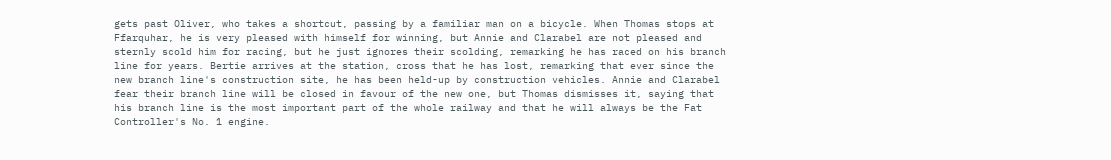gets past Oliver, who takes a shortcut, passing by a familiar man on a bicycle. When Thomas stops at Ffarquhar, he is very pleased with himself for winning, but Annie and Clarabel are not pleased and sternly scold him for racing, but he just ignores their scolding, remarking he has raced on his branch line for years. Bertie arrives at the station, cross that he has lost, remarking that ever since the new branch line's construction site, he has been held-up by construction vehicles. Annie and Clarabel fear their branch line will be closed in favour of the new one, but Thomas dismisses it, saying that his branch line is the most important part of the whole railway and that he will always be the Fat Controller's No. 1 engine.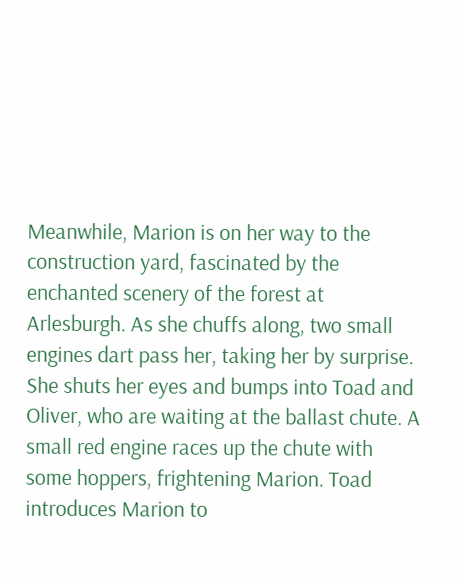Meanwhile, Marion is on her way to the construction yard, fascinated by the enchanted scenery of the forest at Arlesburgh. As she chuffs along, two small engines dart pass her, taking her by surprise. She shuts her eyes and bumps into Toad and Oliver, who are waiting at the ballast chute. A small red engine races up the chute with some hoppers, frightening Marion. Toad introduces Marion to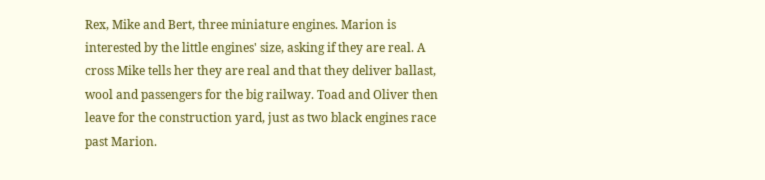Rex, Mike and Bert, three miniature engines. Marion is interested by the little engines' size, asking if they are real. A cross Mike tells her they are real and that they deliver ballast, wool and passengers for the big railway. Toad and Oliver then leave for the construction yard, just as two black engines race past Marion.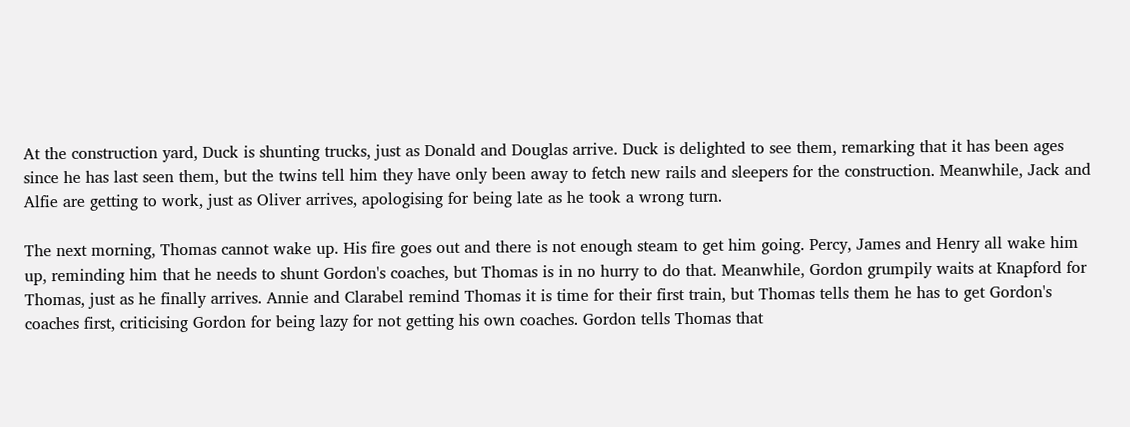At the construction yard, Duck is shunting trucks, just as Donald and Douglas arrive. Duck is delighted to see them, remarking that it has been ages since he has last seen them, but the twins tell him they have only been away to fetch new rails and sleepers for the construction. Meanwhile, Jack and Alfie are getting to work, just as Oliver arrives, apologising for being late as he took a wrong turn.

The next morning, Thomas cannot wake up. His fire goes out and there is not enough steam to get him going. Percy, James and Henry all wake him up, reminding him that he needs to shunt Gordon's coaches, but Thomas is in no hurry to do that. Meanwhile, Gordon grumpily waits at Knapford for Thomas, just as he finally arrives. Annie and Clarabel remind Thomas it is time for their first train, but Thomas tells them he has to get Gordon's coaches first, criticising Gordon for being lazy for not getting his own coaches. Gordon tells Thomas that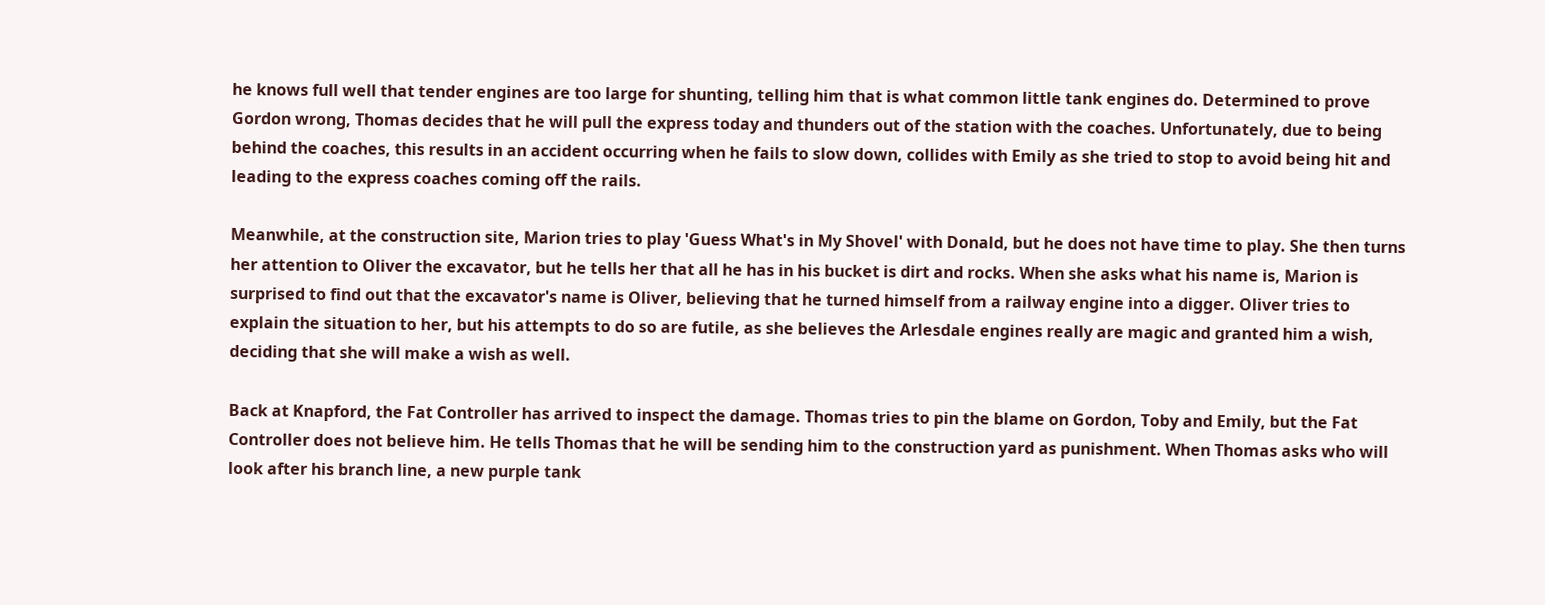he knows full well that tender engines are too large for shunting, telling him that is what common little tank engines do. Determined to prove Gordon wrong, Thomas decides that he will pull the express today and thunders out of the station with the coaches. Unfortunately, due to being behind the coaches, this results in an accident occurring when he fails to slow down, collides with Emily as she tried to stop to avoid being hit and leading to the express coaches coming off the rails.

Meanwhile, at the construction site, Marion tries to play 'Guess What's in My Shovel' with Donald, but he does not have time to play. She then turns her attention to Oliver the excavator, but he tells her that all he has in his bucket is dirt and rocks. When she asks what his name is, Marion is surprised to find out that the excavator's name is Oliver, believing that he turned himself from a railway engine into a digger. Oliver tries to explain the situation to her, but his attempts to do so are futile, as she believes the Arlesdale engines really are magic and granted him a wish, deciding that she will make a wish as well.

Back at Knapford, the Fat Controller has arrived to inspect the damage. Thomas tries to pin the blame on Gordon, Toby and Emily, but the Fat Controller does not believe him. He tells Thomas that he will be sending him to the construction yard as punishment. When Thomas asks who will look after his branch line, a new purple tank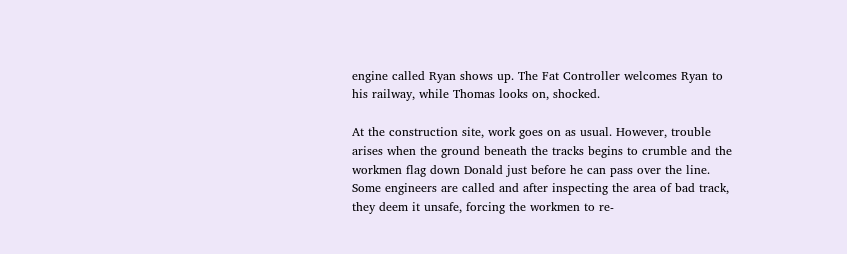engine called Ryan shows up. The Fat Controller welcomes Ryan to his railway, while Thomas looks on, shocked.

At the construction site, work goes on as usual. However, trouble arises when the ground beneath the tracks begins to crumble and the workmen flag down Donald just before he can pass over the line. Some engineers are called and after inspecting the area of bad track, they deem it unsafe, forcing the workmen to re-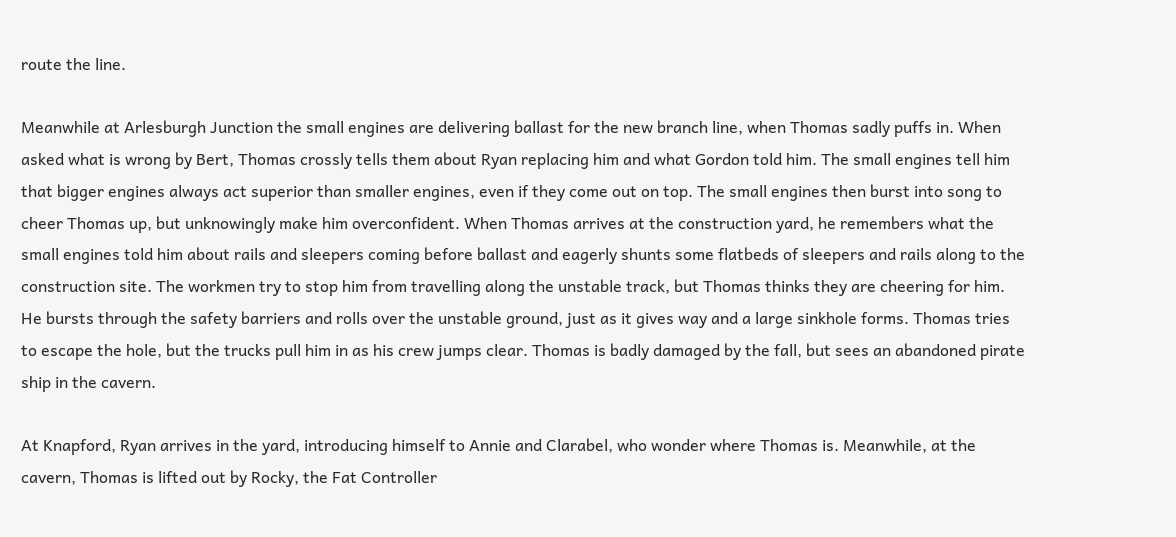route the line.

Meanwhile at Arlesburgh Junction the small engines are delivering ballast for the new branch line, when Thomas sadly puffs in. When asked what is wrong by Bert, Thomas crossly tells them about Ryan replacing him and what Gordon told him. The small engines tell him that bigger engines always act superior than smaller engines, even if they come out on top. The small engines then burst into song to cheer Thomas up, but unknowingly make him overconfident. When Thomas arrives at the construction yard, he remembers what the small engines told him about rails and sleepers coming before ballast and eagerly shunts some flatbeds of sleepers and rails along to the construction site. The workmen try to stop him from travelling along the unstable track, but Thomas thinks they are cheering for him. He bursts through the safety barriers and rolls over the unstable ground, just as it gives way and a large sinkhole forms. Thomas tries to escape the hole, but the trucks pull him in as his crew jumps clear. Thomas is badly damaged by the fall, but sees an abandoned pirate ship in the cavern.

At Knapford, Ryan arrives in the yard, introducing himself to Annie and Clarabel, who wonder where Thomas is. Meanwhile, at the cavern, Thomas is lifted out by Rocky, the Fat Controller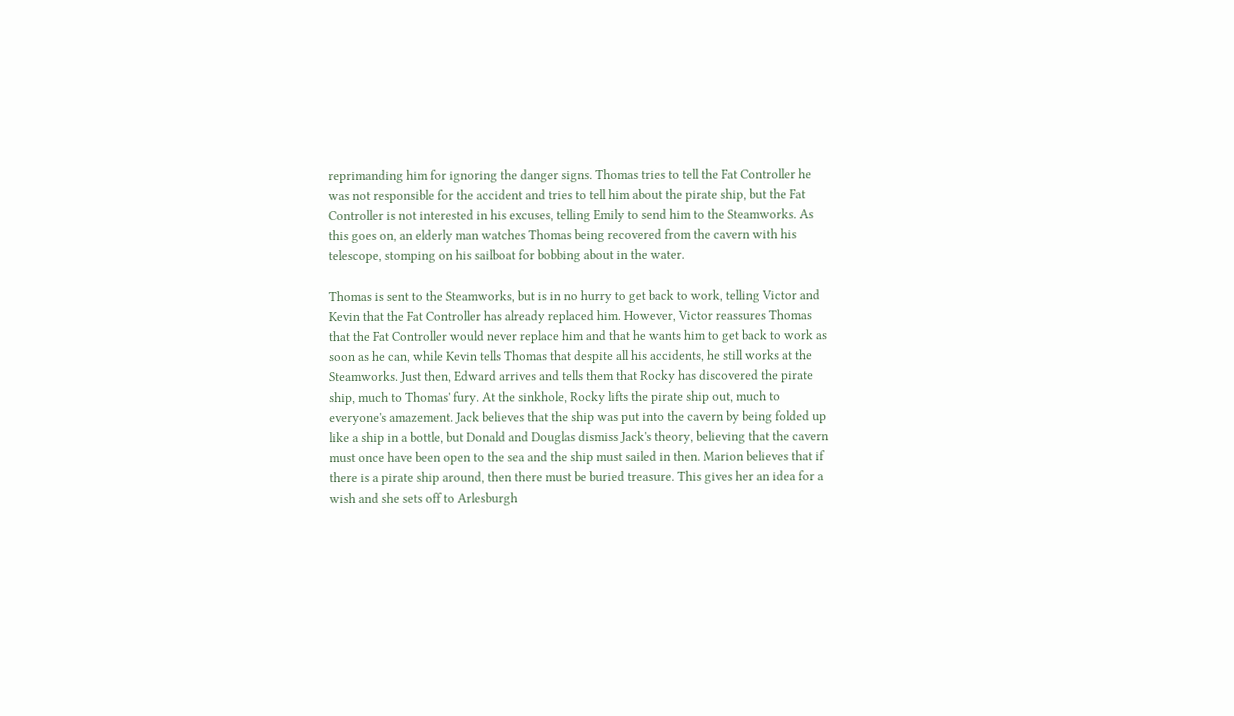reprimanding him for ignoring the danger signs. Thomas tries to tell the Fat Controller he was not responsible for the accident and tries to tell him about the pirate ship, but the Fat Controller is not interested in his excuses, telling Emily to send him to the Steamworks. As this goes on, an elderly man watches Thomas being recovered from the cavern with his telescope, stomping on his sailboat for bobbing about in the water.

Thomas is sent to the Steamworks, but is in no hurry to get back to work, telling Victor and Kevin that the Fat Controller has already replaced him. However, Victor reassures Thomas that the Fat Controller would never replace him and that he wants him to get back to work as soon as he can, while Kevin tells Thomas that despite all his accidents, he still works at the Steamworks. Just then, Edward arrives and tells them that Rocky has discovered the pirate ship, much to Thomas' fury. At the sinkhole, Rocky lifts the pirate ship out, much to everyone's amazement. Jack believes that the ship was put into the cavern by being folded up like a ship in a bottle, but Donald and Douglas dismiss Jack's theory, believing that the cavern must once have been open to the sea and the ship must sailed in then. Marion believes that if there is a pirate ship around, then there must be buried treasure. This gives her an idea for a wish and she sets off to Arlesburgh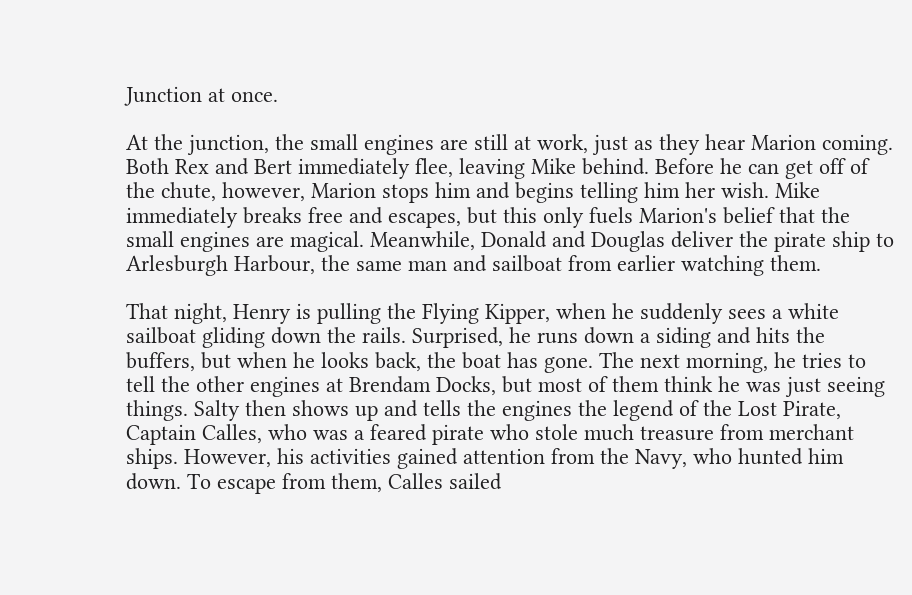Junction at once.

At the junction, the small engines are still at work, just as they hear Marion coming. Both Rex and Bert immediately flee, leaving Mike behind. Before he can get off of the chute, however, Marion stops him and begins telling him her wish. Mike immediately breaks free and escapes, but this only fuels Marion's belief that the small engines are magical. Meanwhile, Donald and Douglas deliver the pirate ship to Arlesburgh Harbour, the same man and sailboat from earlier watching them.

That night, Henry is pulling the Flying Kipper, when he suddenly sees a white sailboat gliding down the rails. Surprised, he runs down a siding and hits the buffers, but when he looks back, the boat has gone. The next morning, he tries to tell the other engines at Brendam Docks, but most of them think he was just seeing things. Salty then shows up and tells the engines the legend of the Lost Pirate, Captain Calles, who was a feared pirate who stole much treasure from merchant ships. However, his activities gained attention from the Navy, who hunted him down. To escape from them, Calles sailed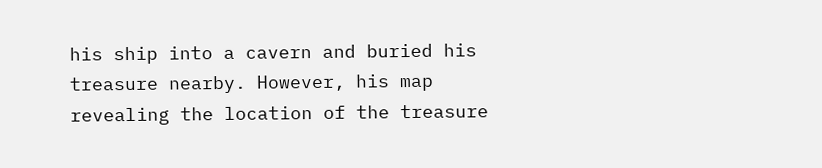his ship into a cavern and buried his treasure nearby. However, his map revealing the location of the treasure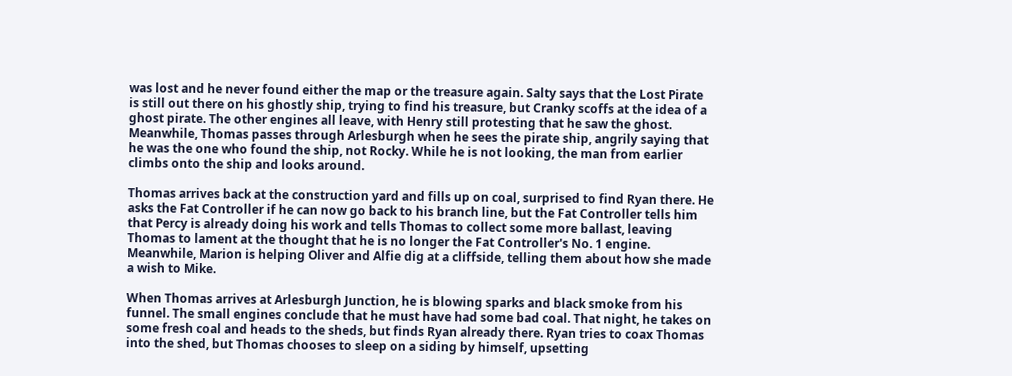was lost and he never found either the map or the treasure again. Salty says that the Lost Pirate is still out there on his ghostly ship, trying to find his treasure, but Cranky scoffs at the idea of a ghost pirate. The other engines all leave, with Henry still protesting that he saw the ghost. Meanwhile, Thomas passes through Arlesburgh when he sees the pirate ship, angrily saying that he was the one who found the ship, not Rocky. While he is not looking, the man from earlier climbs onto the ship and looks around.

Thomas arrives back at the construction yard and fills up on coal, surprised to find Ryan there. He asks the Fat Controller if he can now go back to his branch line, but the Fat Controller tells him that Percy is already doing his work and tells Thomas to collect some more ballast, leaving Thomas to lament at the thought that he is no longer the Fat Controller's No. 1 engine. Meanwhile, Marion is helping Oliver and Alfie dig at a cliffside, telling them about how she made a wish to Mike.

When Thomas arrives at Arlesburgh Junction, he is blowing sparks and black smoke from his funnel. The small engines conclude that he must have had some bad coal. That night, he takes on some fresh coal and heads to the sheds, but finds Ryan already there. Ryan tries to coax Thomas into the shed, but Thomas chooses to sleep on a siding by himself, upsetting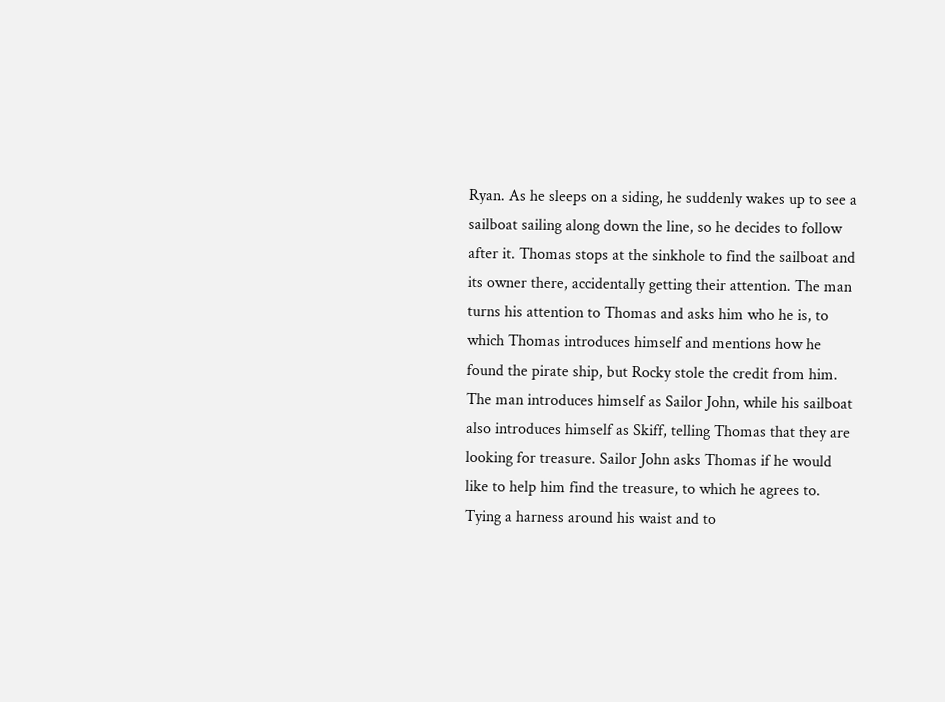Ryan. As he sleeps on a siding, he suddenly wakes up to see a sailboat sailing along down the line, so he decides to follow after it. Thomas stops at the sinkhole to find the sailboat and its owner there, accidentally getting their attention. The man turns his attention to Thomas and asks him who he is, to which Thomas introduces himself and mentions how he found the pirate ship, but Rocky stole the credit from him. The man introduces himself as Sailor John, while his sailboat also introduces himself as Skiff, telling Thomas that they are looking for treasure. Sailor John asks Thomas if he would like to help him find the treasure, to which he agrees to. Tying a harness around his waist and to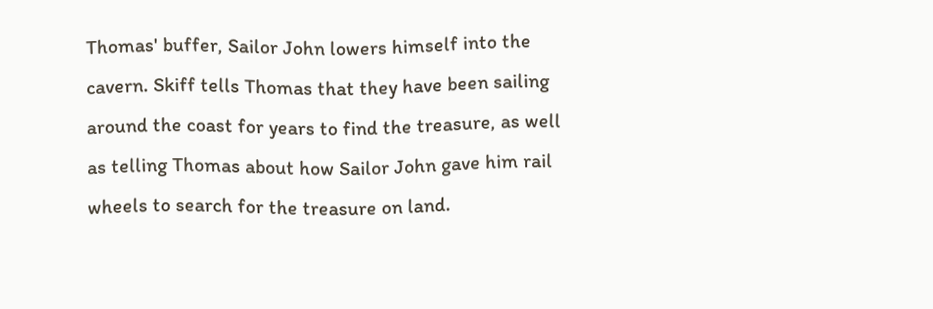Thomas' buffer, Sailor John lowers himself into the cavern. Skiff tells Thomas that they have been sailing around the coast for years to find the treasure, as well as telling Thomas about how Sailor John gave him rail wheels to search for the treasure on land.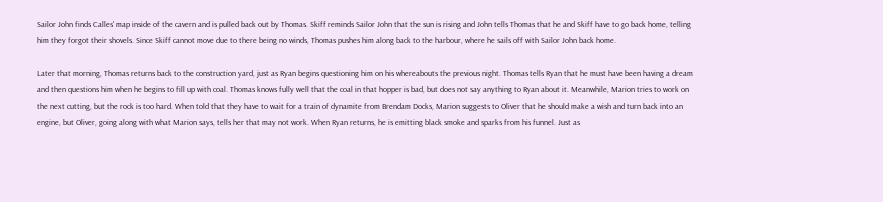Sailor John finds Calles' map inside of the cavern and is pulled back out by Thomas. Skiff reminds Sailor John that the sun is rising and John tells Thomas that he and Skiff have to go back home, telling him they forgot their shovels. Since Skiff cannot move due to there being no winds, Thomas pushes him along back to the harbour, where he sails off with Sailor John back home.

Later that morning, Thomas returns back to the construction yard, just as Ryan begins questioning him on his whereabouts the previous night. Thomas tells Ryan that he must have been having a dream and then questions him when he begins to fill up with coal. Thomas knows fully well that the coal in that hopper is bad, but does not say anything to Ryan about it. Meanwhile, Marion tries to work on the next cutting, but the rock is too hard. When told that they have to wait for a train of dynamite from Brendam Docks, Marion suggests to Oliver that he should make a wish and turn back into an engine, but Oliver, going along with what Marion says, tells her that may not work. When Ryan returns, he is emitting black smoke and sparks from his funnel. Just as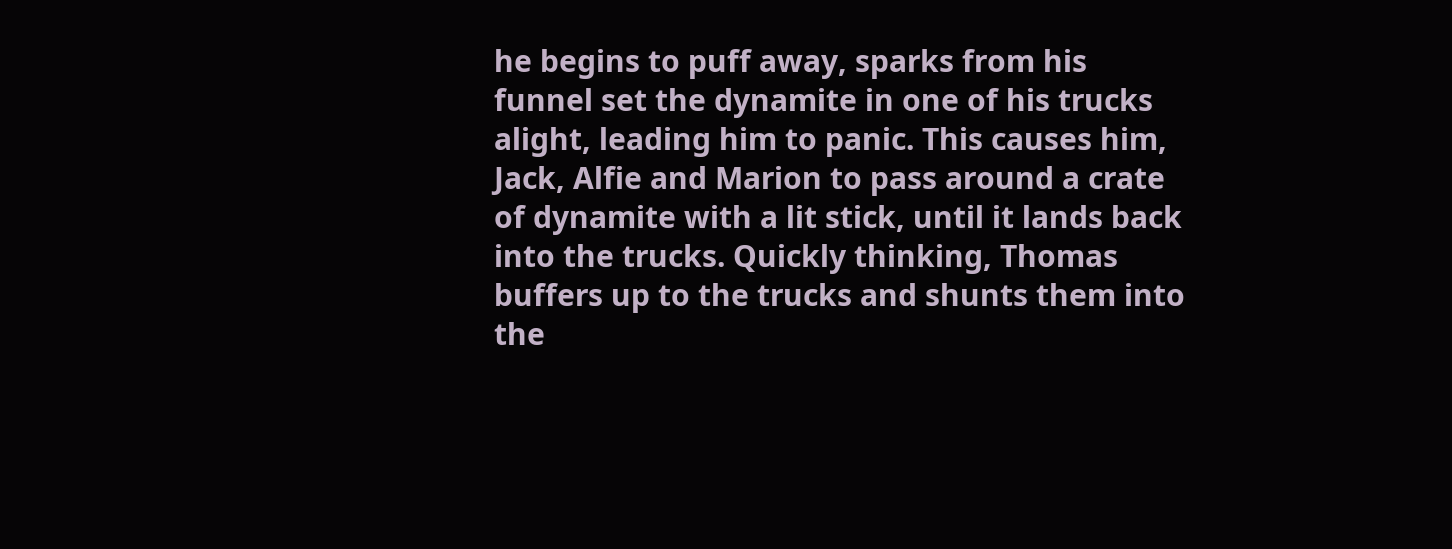he begins to puff away, sparks from his funnel set the dynamite in one of his trucks alight, leading him to panic. This causes him, Jack, Alfie and Marion to pass around a crate of dynamite with a lit stick, until it lands back into the trucks. Quickly thinking, Thomas buffers up to the trucks and shunts them into the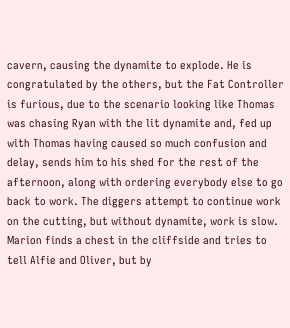cavern, causing the dynamite to explode. He is congratulated by the others, but the Fat Controller is furious, due to the scenario looking like Thomas was chasing Ryan with the lit dynamite and, fed up with Thomas having caused so much confusion and delay, sends him to his shed for the rest of the afternoon, along with ordering everybody else to go back to work. The diggers attempt to continue work on the cutting, but without dynamite, work is slow. Marion finds a chest in the cliffside and tries to tell Alfie and Oliver, but by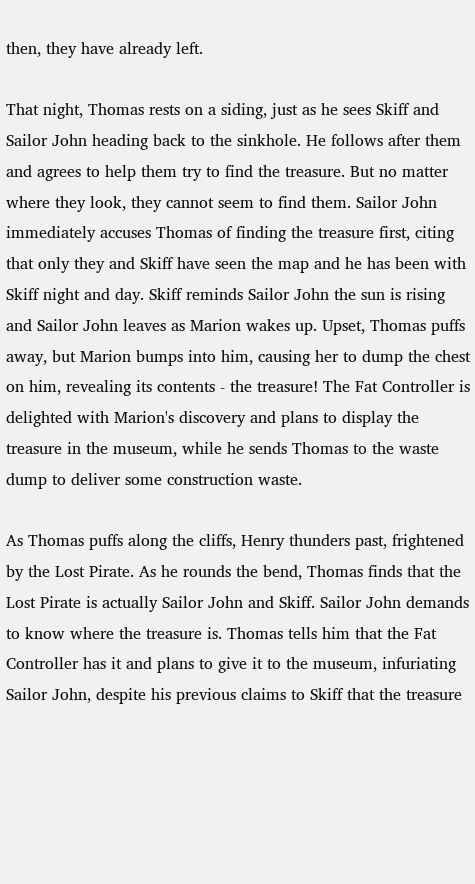then, they have already left.

That night, Thomas rests on a siding, just as he sees Skiff and Sailor John heading back to the sinkhole. He follows after them and agrees to help them try to find the treasure. But no matter where they look, they cannot seem to find them. Sailor John immediately accuses Thomas of finding the treasure first, citing that only they and Skiff have seen the map and he has been with Skiff night and day. Skiff reminds Sailor John the sun is rising and Sailor John leaves as Marion wakes up. Upset, Thomas puffs away, but Marion bumps into him, causing her to dump the chest on him, revealing its contents - the treasure! The Fat Controller is delighted with Marion's discovery and plans to display the treasure in the museum, while he sends Thomas to the waste dump to deliver some construction waste.

As Thomas puffs along the cliffs, Henry thunders past, frightened by the Lost Pirate. As he rounds the bend, Thomas finds that the Lost Pirate is actually Sailor John and Skiff. Sailor John demands to know where the treasure is. Thomas tells him that the Fat Controller has it and plans to give it to the museum, infuriating Sailor John, despite his previous claims to Skiff that the treasure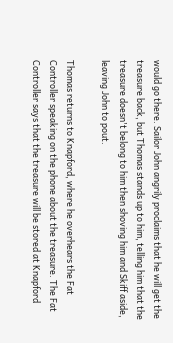would go there. Sailor John angrily proclaims that he will get the treasure back, but Thomas stands up to him, telling him that the treasure doesn't belong to him then shoving him and Skiff aside, leaving John to pout.

Thomas returns to Knapford, where he overhears the Fat Controller speaking on the phone about the treasure. The Fat Controller says that the treasure will be stored at Knapford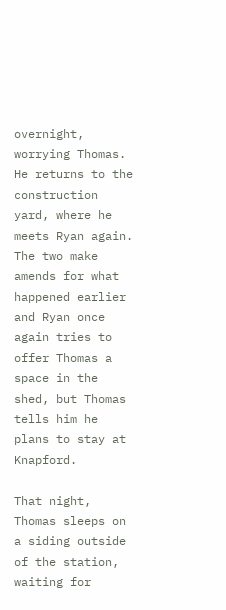overnight, worrying Thomas. He returns to the construction yard, where he meets Ryan again. The two make amends for what happened earlier and Ryan once again tries to offer Thomas a space in the shed, but Thomas tells him he plans to stay at Knapford.

That night, Thomas sleeps on a siding outside of the station, waiting for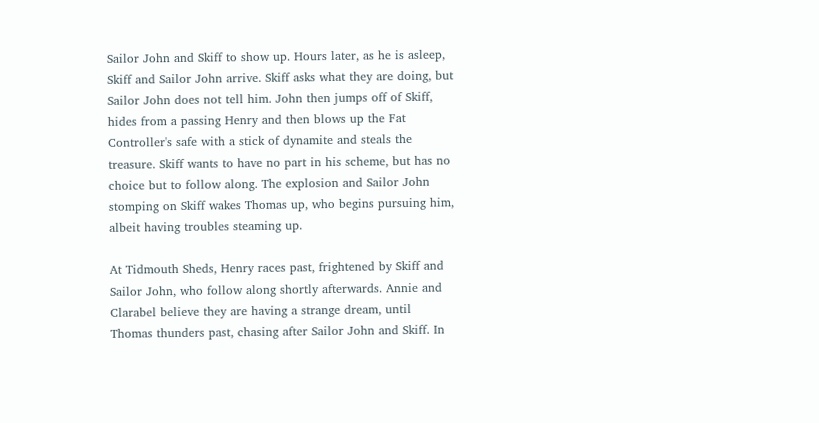Sailor John and Skiff to show up. Hours later, as he is asleep, Skiff and Sailor John arrive. Skiff asks what they are doing, but Sailor John does not tell him. John then jumps off of Skiff, hides from a passing Henry and then blows up the Fat Controller's safe with a stick of dynamite and steals the treasure. Skiff wants to have no part in his scheme, but has no choice but to follow along. The explosion and Sailor John stomping on Skiff wakes Thomas up, who begins pursuing him, albeit having troubles steaming up.

At Tidmouth Sheds, Henry races past, frightened by Skiff and Sailor John, who follow along shortly afterwards. Annie and Clarabel believe they are having a strange dream, until Thomas thunders past, chasing after Sailor John and Skiff. In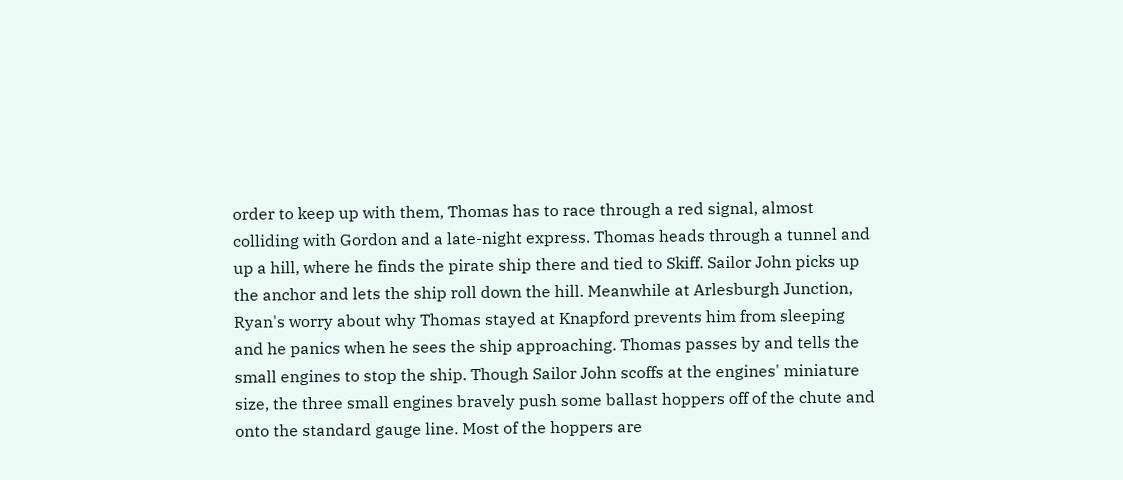order to keep up with them, Thomas has to race through a red signal, almost colliding with Gordon and a late-night express. Thomas heads through a tunnel and up a hill, where he finds the pirate ship there and tied to Skiff. Sailor John picks up the anchor and lets the ship roll down the hill. Meanwhile at Arlesburgh Junction, Ryan's worry about why Thomas stayed at Knapford prevents him from sleeping and he panics when he sees the ship approaching. Thomas passes by and tells the small engines to stop the ship. Though Sailor John scoffs at the engines' miniature size, the three small engines bravely push some ballast hoppers off of the chute and onto the standard gauge line. Most of the hoppers are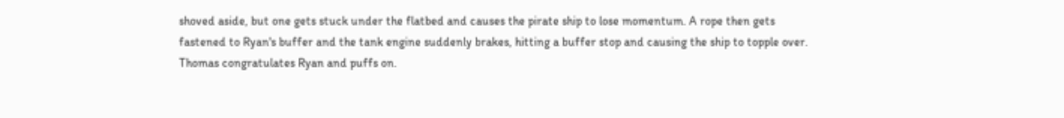shoved aside, but one gets stuck under the flatbed and causes the pirate ship to lose momentum. A rope then gets fastened to Ryan's buffer and the tank engine suddenly brakes, hitting a buffer stop and causing the ship to topple over. Thomas congratulates Ryan and puffs on.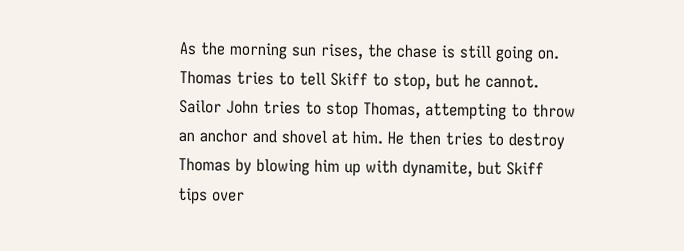As the morning sun rises, the chase is still going on. Thomas tries to tell Skiff to stop, but he cannot. Sailor John tries to stop Thomas, attempting to throw an anchor and shovel at him. He then tries to destroy Thomas by blowing him up with dynamite, but Skiff tips over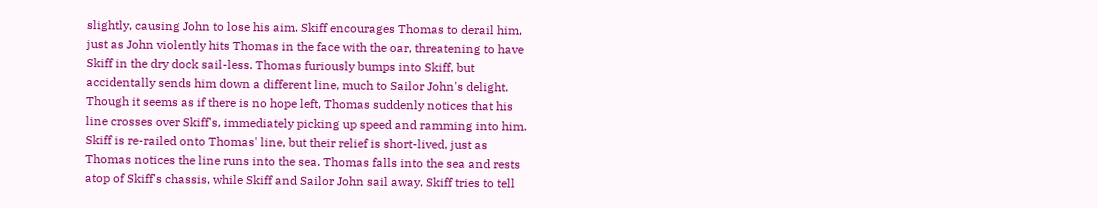slightly, causing John to lose his aim. Skiff encourages Thomas to derail him, just as John violently hits Thomas in the face with the oar, threatening to have Skiff in the dry dock sail-less. Thomas furiously bumps into Skiff, but accidentally sends him down a different line, much to Sailor John's delight. Though it seems as if there is no hope left, Thomas suddenly notices that his line crosses over Skiff's, immediately picking up speed and ramming into him. Skiff is re-railed onto Thomas' line, but their relief is short-lived, just as Thomas notices the line runs into the sea. Thomas falls into the sea and rests atop of Skiff's chassis, while Skiff and Sailor John sail away. Skiff tries to tell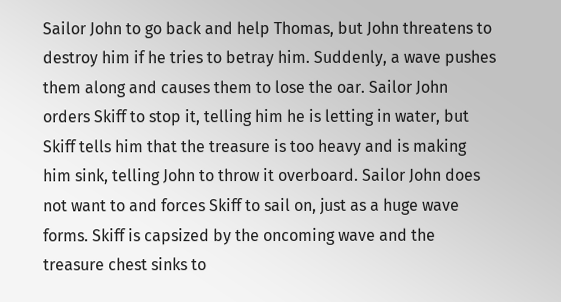Sailor John to go back and help Thomas, but John threatens to destroy him if he tries to betray him. Suddenly, a wave pushes them along and causes them to lose the oar. Sailor John orders Skiff to stop it, telling him he is letting in water, but Skiff tells him that the treasure is too heavy and is making him sink, telling John to throw it overboard. Sailor John does not want to and forces Skiff to sail on, just as a huge wave forms. Skiff is capsized by the oncoming wave and the treasure chest sinks to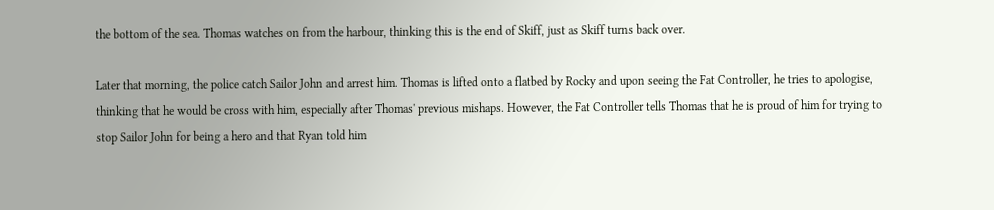the bottom of the sea. Thomas watches on from the harbour, thinking this is the end of Skiff, just as Skiff turns back over.

Later that morning, the police catch Sailor John and arrest him. Thomas is lifted onto a flatbed by Rocky and upon seeing the Fat Controller, he tries to apologise, thinking that he would be cross with him, especially after Thomas' previous mishaps. However, the Fat Controller tells Thomas that he is proud of him for trying to stop Sailor John for being a hero and that Ryan told him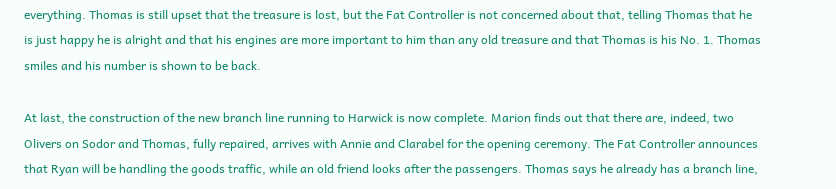everything. Thomas is still upset that the treasure is lost, but the Fat Controller is not concerned about that, telling Thomas that he is just happy he is alright and that his engines are more important to him than any old treasure and that Thomas is his No. 1. Thomas smiles and his number is shown to be back.

At last, the construction of the new branch line running to Harwick is now complete. Marion finds out that there are, indeed, two Olivers on Sodor and Thomas, fully repaired, arrives with Annie and Clarabel for the opening ceremony. The Fat Controller announces that Ryan will be handling the goods traffic, while an old friend looks after the passengers. Thomas says he already has a branch line,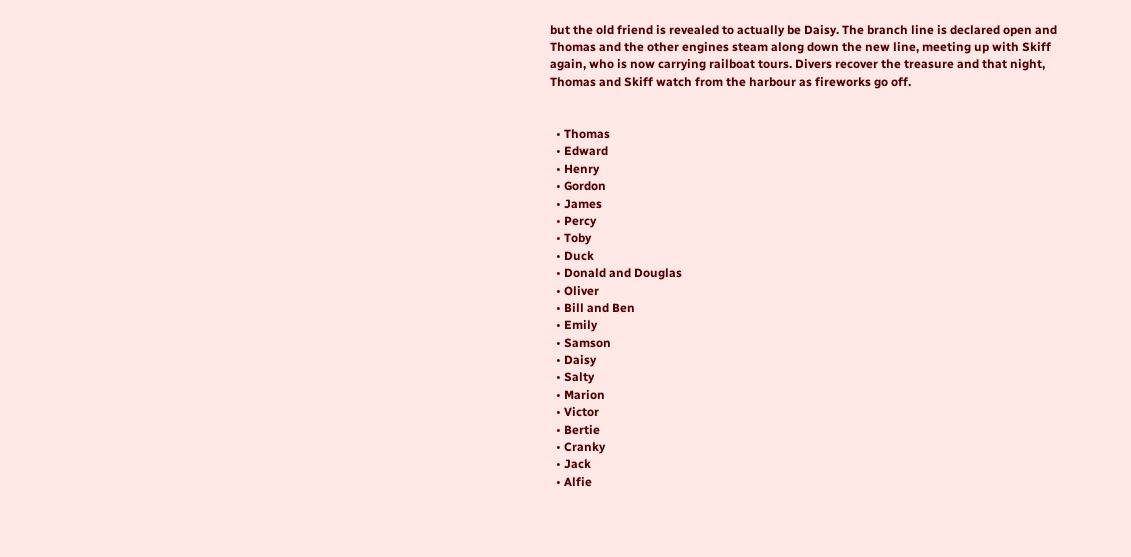but the old friend is revealed to actually be Daisy. The branch line is declared open and Thomas and the other engines steam along down the new line, meeting up with Skiff again, who is now carrying railboat tours. Divers recover the treasure and that night, Thomas and Skiff watch from the harbour as fireworks go off.


  • Thomas
  • Edward
  • Henry
  • Gordon
  • James
  • Percy
  • Toby
  • Duck
  • Donald and Douglas
  • Oliver
  • Bill and Ben
  • Emily
  • Samson
  • Daisy
  • Salty
  • Marion
  • Victor
  • Bertie
  • Cranky
  • Jack
  • Alfie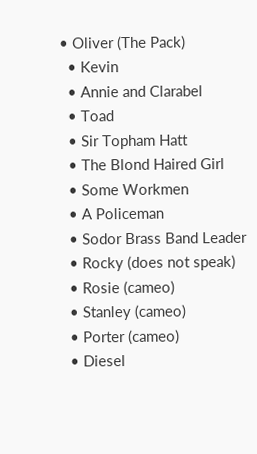• Oliver (The Pack)
  • Kevin
  • Annie and Clarabel
  • Toad
  • Sir Topham Hatt
  • The Blond Haired Girl
  • Some Workmen
  • A Policeman
  • Sodor Brass Band Leader
  • Rocky (does not speak)
  • Rosie (cameo)
  • Stanley (cameo)
  • Porter (cameo)
  • Diesel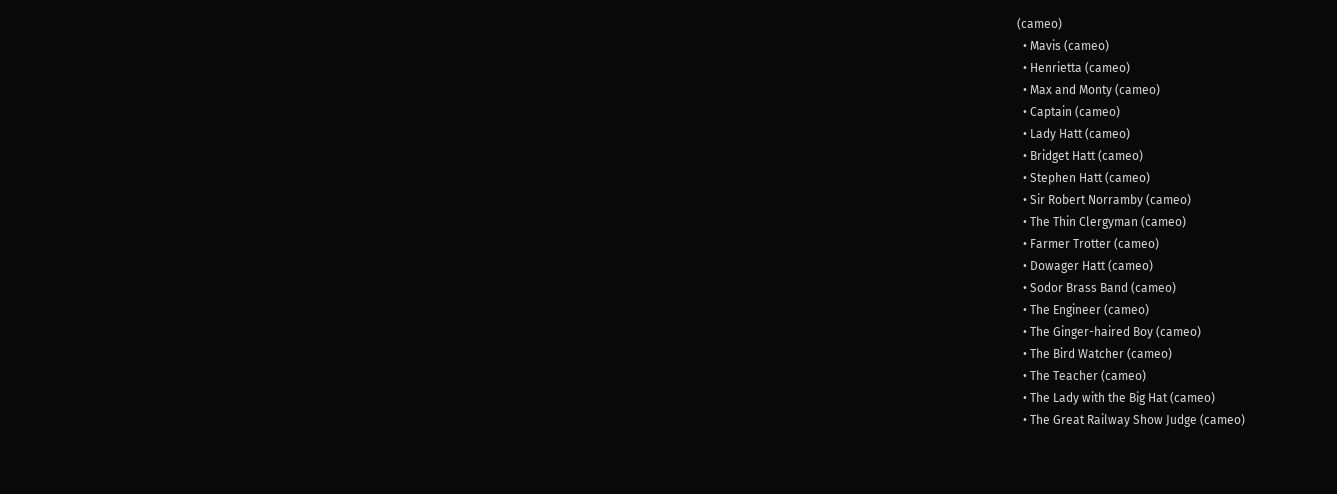(cameo)
  • Mavis (cameo)
  • Henrietta (cameo)
  • Max and Monty (cameo)
  • Captain (cameo)
  • Lady Hatt (cameo)
  • Bridget Hatt (cameo)
  • Stephen Hatt (cameo)
  • Sir Robert Norramby (cameo)
  • The Thin Clergyman (cameo)
  • Farmer Trotter (cameo)
  • Dowager Hatt (cameo)
  • Sodor Brass Band (cameo)
  • The Engineer (cameo)
  • The Ginger-haired Boy (cameo)
  • The Bird Watcher (cameo)
  • The Teacher (cameo)
  • The Lady with the Big Hat (cameo)
  • The Great Railway Show Judge (cameo)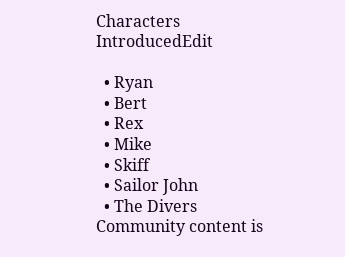Characters IntroducedEdit

  • Ryan
  • Bert
  • Rex
  • Mike
  • Skiff
  • Sailor John
  • The Divers
Community content is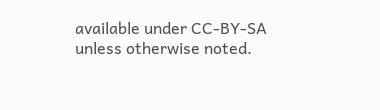available under CC-BY-SA unless otherwise noted.